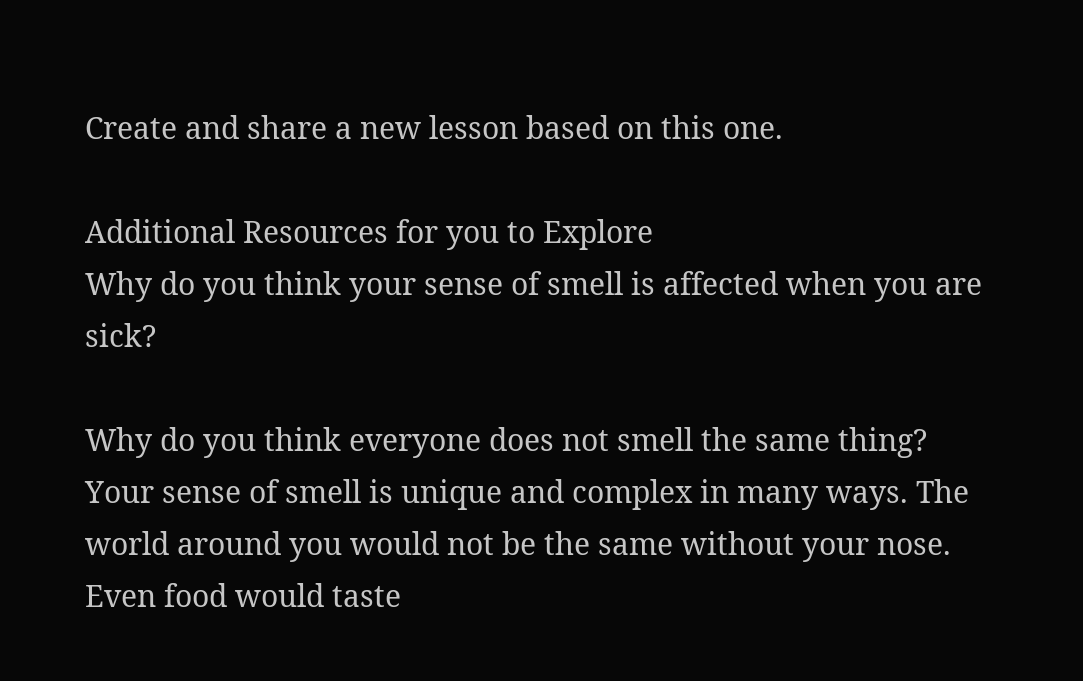Create and share a new lesson based on this one.

Additional Resources for you to Explore
Why do you think your sense of smell is affected when you are sick?

Why do you think everyone does not smell the same thing?
Your sense of smell is unique and complex in many ways. The world around you would not be the same without your nose. Even food would taste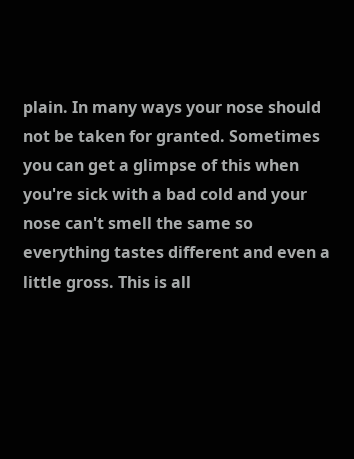plain. In many ways your nose should not be taken for granted. Sometimes you can get a glimpse of this when you're sick with a bad cold and your nose can't smell the same so everything tastes different and even a little gross. This is all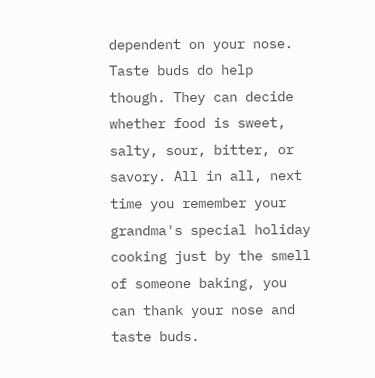dependent on your nose. Taste buds do help though. They can decide whether food is sweet, salty, sour, bitter, or savory. All in all, next time you remember your grandma's special holiday cooking just by the smell of someone baking, you can thank your nose and taste buds.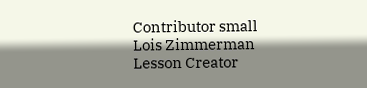Contributor small
Lois Zimmerman
Lesson Creator